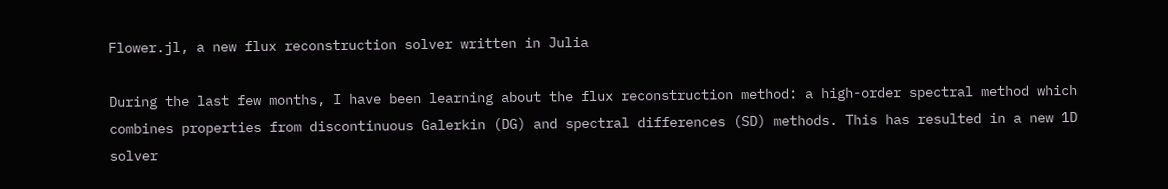Flower.jl, a new flux reconstruction solver written in Julia

During the last few months, I have been learning about the flux reconstruction method: a high-order spectral method which combines properties from discontinuous Galerkin (DG) and spectral differences (SD) methods. This has resulted in a new 1D solver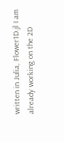written in Julia, Flower1D.jl I am already working on the 2D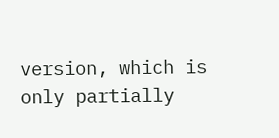version, which is only partially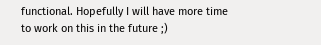functional. Hopefully I will have more time to work on this in the future ;)